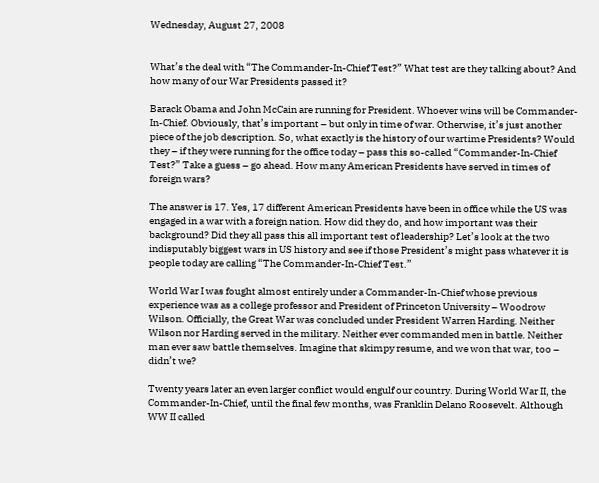Wednesday, August 27, 2008


What’s the deal with “The Commander-In-Chief Test?” What test are they talking about? And how many of our War Presidents passed it?

Barack Obama and John McCain are running for President. Whoever wins will be Commander-In-Chief. Obviously, that’s important – but only in time of war. Otherwise, it’s just another piece of the job description. So, what exactly is the history of our wartime Presidents? Would they – if they were running for the office today – pass this so-called “Commander-In-Chief Test?” Take a guess – go ahead. How many American Presidents have served in times of foreign wars?

The answer is 17. Yes, 17 different American Presidents have been in office while the US was engaged in a war with a foreign nation. How did they do, and how important was their background? Did they all pass this all important test of leadership? Let’s look at the two indisputably biggest wars in US history and see if those President’s might pass whatever it is people today are calling “The Commander-In-Chief Test.”

World War I was fought almost entirely under a Commander-In-Chief whose previous experience was as a college professor and President of Princeton University – Woodrow Wilson. Officially, the Great War was concluded under President Warren Harding. Neither Wilson nor Harding served in the military. Neither ever commanded men in battle. Neither man ever saw battle themselves. Imagine that skimpy resume, and we won that war, too – didn’t we?

Twenty years later an even larger conflict would engulf our country. During World War II, the Commander-In-Chief, until the final few months, was Franklin Delano Roosevelt. Although WW II called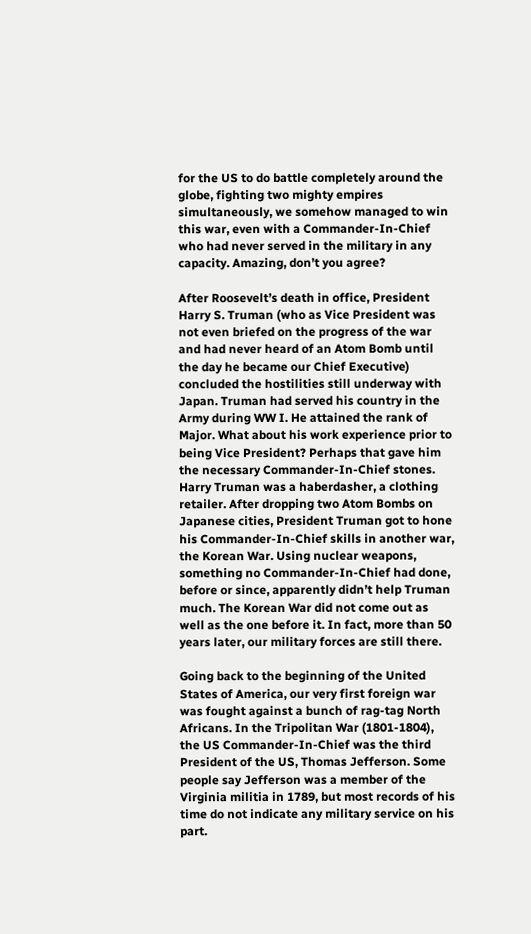for the US to do battle completely around the globe, fighting two mighty empires simultaneously, we somehow managed to win this war, even with a Commander-In-Chief who had never served in the military in any capacity. Amazing, don’t you agree?

After Roosevelt’s death in office, President Harry S. Truman (who as Vice President was not even briefed on the progress of the war and had never heard of an Atom Bomb until the day he became our Chief Executive) concluded the hostilities still underway with Japan. Truman had served his country in the Army during WW I. He attained the rank of Major. What about his work experience prior to being Vice President? Perhaps that gave him the necessary Commander-In-Chief stones. Harry Truman was a haberdasher, a clothing retailer. After dropping two Atom Bombs on Japanese cities, President Truman got to hone his Commander-In-Chief skills in another war, the Korean War. Using nuclear weapons, something no Commander-In-Chief had done, before or since, apparently didn’t help Truman much. The Korean War did not come out as well as the one before it. In fact, more than 50 years later, our military forces are still there.

Going back to the beginning of the United States of America, our very first foreign war was fought against a bunch of rag-tag North Africans. In the Tripolitan War (1801-1804), the US Commander-In-Chief was the third President of the US, Thomas Jefferson. Some people say Jefferson was a member of the Virginia militia in 1789, but most records of his time do not indicate any military service on his part.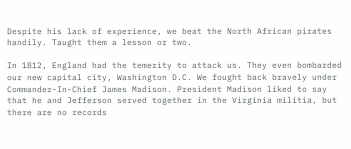Despite his lack of experience, we beat the North African pirates handily. Taught them a lesson or two.

In 1812, England had the temerity to attack us. They even bombarded our new capital city, Washington D.C. We fought back bravely under Commander-In-Chief James Madison. President Madison liked to say that he and Jefferson served together in the Virginia militia, but there are no records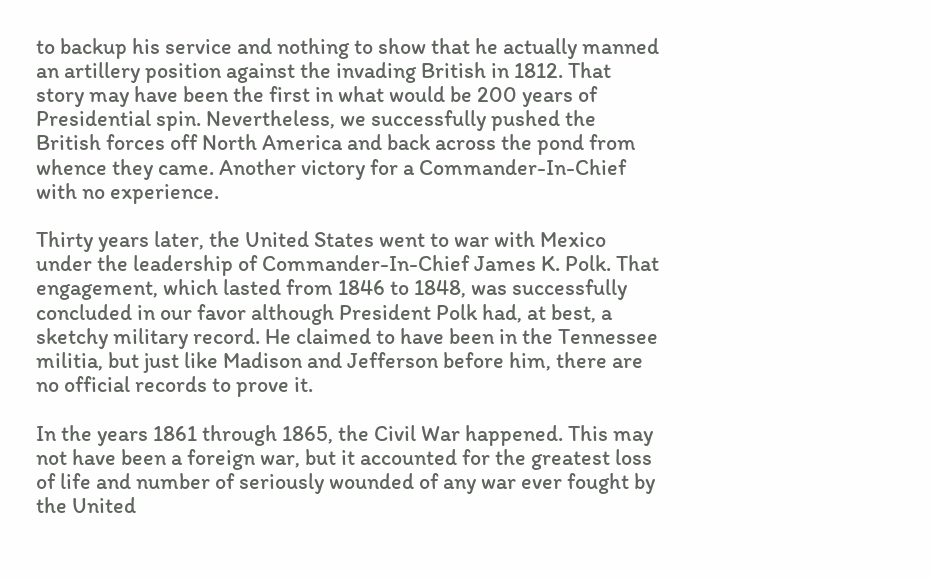to backup his service and nothing to show that he actually manned an artillery position against the invading British in 1812. That story may have been the first in what would be 200 years of Presidential spin. Nevertheless, we successfully pushed the British forces off North America and back across the pond from whence they came. Another victory for a Commander-In-Chief with no experience.

Thirty years later, the United States went to war with Mexico under the leadership of Commander-In-Chief James K. Polk. That engagement, which lasted from 1846 to 1848, was successfully concluded in our favor although President Polk had, at best, a sketchy military record. He claimed to have been in the Tennessee militia, but just like Madison and Jefferson before him, there are no official records to prove it.

In the years 1861 through 1865, the Civil War happened. This may not have been a foreign war, but it accounted for the greatest loss of life and number of seriously wounded of any war ever fought by the United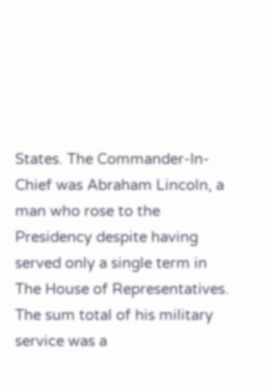States. The Commander-In-Chief was Abraham Lincoln, a man who rose to the Presidency despite having served only a single term in The House of Representatives. The sum total of his military service was a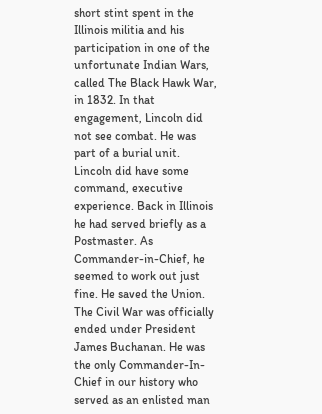short stint spent in the Illinois militia and his participation in one of the unfortunate Indian Wars, called The Black Hawk War, in 1832. In that engagement, Lincoln did not see combat. He was part of a burial unit. Lincoln did have some command, executive experience. Back in Illinois he had served briefly as a Postmaster. As Commander-in-Chief, he seemed to work out just fine. He saved the Union. The Civil War was officially ended under President James Buchanan. He was the only Commander-In-Chief in our history who served as an enlisted man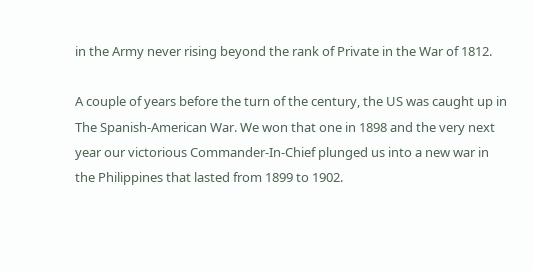in the Army never rising beyond the rank of Private in the War of 1812.

A couple of years before the turn of the century, the US was caught up in The Spanish-American War. We won that one in 1898 and the very next year our victorious Commander-In-Chief plunged us into a new war in the Philippines that lasted from 1899 to 1902.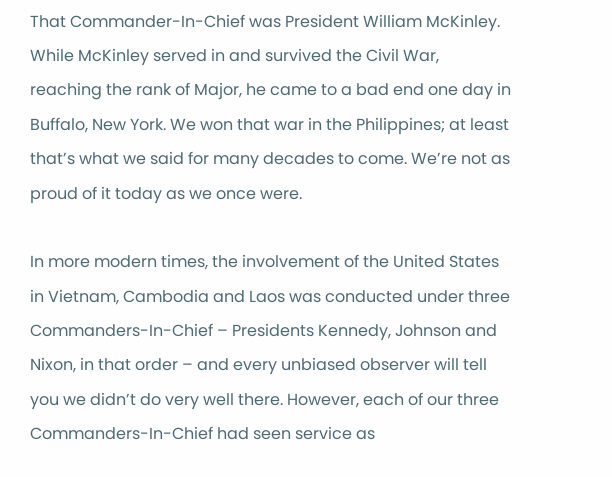That Commander-In-Chief was President William McKinley. While McKinley served in and survived the Civil War, reaching the rank of Major, he came to a bad end one day in Buffalo, New York. We won that war in the Philippines; at least that’s what we said for many decades to come. We’re not as proud of it today as we once were.

In more modern times, the involvement of the United States in Vietnam, Cambodia and Laos was conducted under three Commanders-In-Chief – Presidents Kennedy, Johnson and Nixon, in that order – and every unbiased observer will tell you we didn’t do very well there. However, each of our three Commanders-In-Chief had seen service as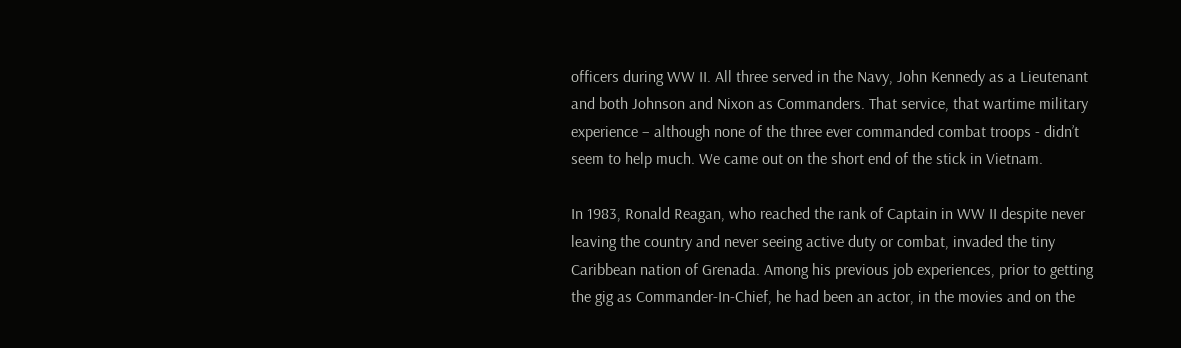officers during WW II. All three served in the Navy, John Kennedy as a Lieutenant and both Johnson and Nixon as Commanders. That service, that wartime military experience – although none of the three ever commanded combat troops - didn’t seem to help much. We came out on the short end of the stick in Vietnam.

In 1983, Ronald Reagan, who reached the rank of Captain in WW II despite never leaving the country and never seeing active duty or combat, invaded the tiny Caribbean nation of Grenada. Among his previous job experiences, prior to getting the gig as Commander-In-Chief, he had been an actor, in the movies and on the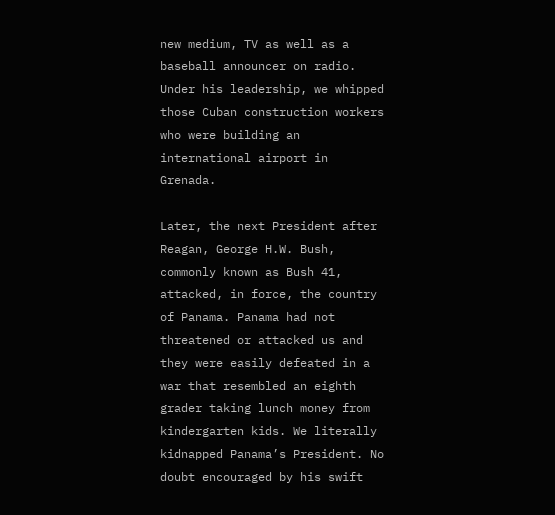new medium, TV as well as a baseball announcer on radio. Under his leadership, we whipped those Cuban construction workers who were building an international airport in Grenada.

Later, the next President after Reagan, George H.W. Bush, commonly known as Bush 41, attacked, in force, the country of Panama. Panama had not threatened or attacked us and they were easily defeated in a war that resembled an eighth grader taking lunch money from kindergarten kids. We literally kidnapped Panama’s President. No doubt encouraged by his swift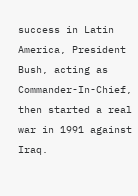success in Latin America, President Bush, acting as Commander-In-Chief, then started a real war in 1991 against Iraq.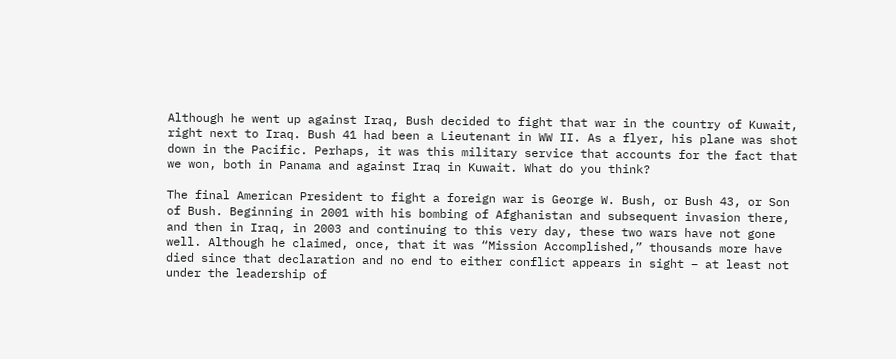Although he went up against Iraq, Bush decided to fight that war in the country of Kuwait, right next to Iraq. Bush 41 had been a Lieutenant in WW II. As a flyer, his plane was shot down in the Pacific. Perhaps, it was this military service that accounts for the fact that we won, both in Panama and against Iraq in Kuwait. What do you think?

The final American President to fight a foreign war is George W. Bush, or Bush 43, or Son of Bush. Beginning in 2001 with his bombing of Afghanistan and subsequent invasion there, and then in Iraq, in 2003 and continuing to this very day, these two wars have not gone well. Although he claimed, once, that it was “Mission Accomplished,” thousands more have died since that declaration and no end to either conflict appears in sight – at least not under the leadership of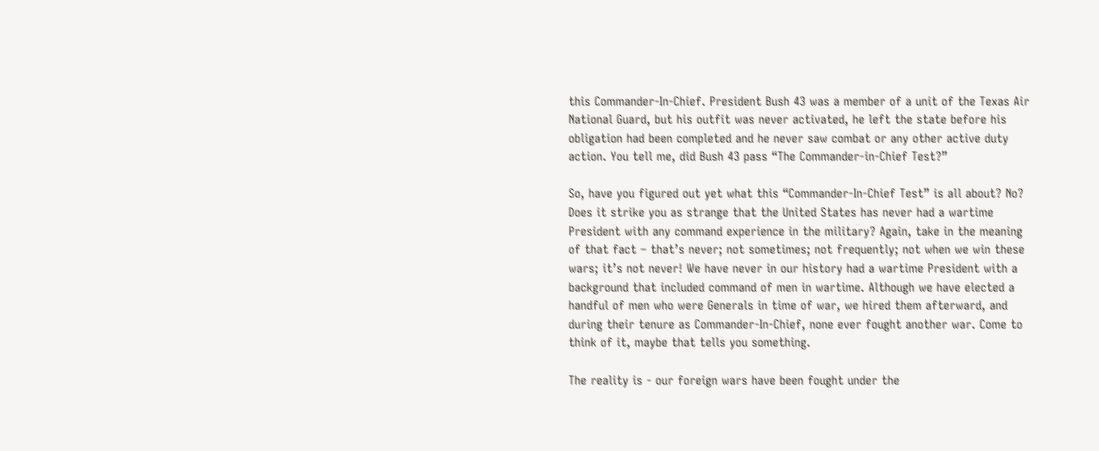this Commander-In-Chief. President Bush 43 was a member of a unit of the Texas Air National Guard, but his outfit was never activated, he left the state before his obligation had been completed and he never saw combat or any other active duty action. You tell me, did Bush 43 pass “The Commander-in-Chief Test?”

So, have you figured out yet what this “Commander-In-Chief Test” is all about? No? Does it strike you as strange that the United States has never had a wartime President with any command experience in the military? Again, take in the meaning of that fact – that’s never; not sometimes; not frequently; not when we win these wars; it’s not never! We have never in our history had a wartime President with a background that included command of men in wartime. Although we have elected a handful of men who were Generals in time of war, we hired them afterward, and during their tenure as Commander-In-Chief, none ever fought another war. Come to think of it, maybe that tells you something.

The reality is - our foreign wars have been fought under the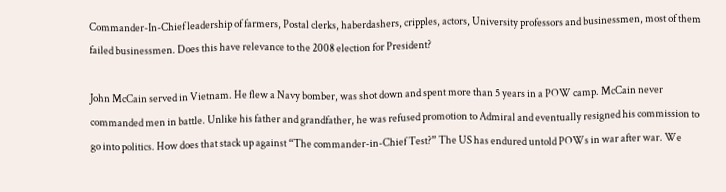Commander-In-Chief leadership of farmers, Postal clerks, haberdashers, cripples, actors, University professors and businessmen, most of them failed businessmen. Does this have relevance to the 2008 election for President?

John McCain served in Vietnam. He flew a Navy bomber, was shot down and spent more than 5 years in a POW camp. McCain never commanded men in battle. Unlike his father and grandfather, he was refused promotion to Admiral and eventually resigned his commission to go into politics. How does that stack up against “The commander-in-Chief Test?” The US has endured untold POWs in war after war. We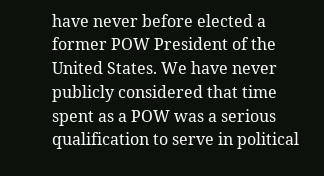have never before elected a former POW President of the United States. We have never publicly considered that time spent as a POW was a serious qualification to serve in political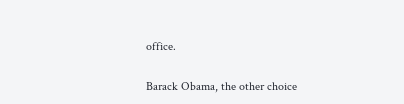office.

Barack Obama, the other choice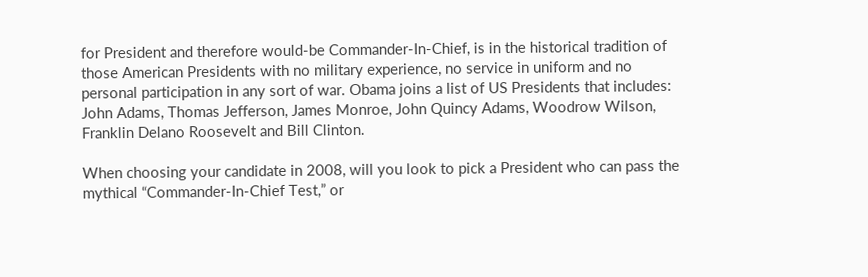for President and therefore would-be Commander-In-Chief, is in the historical tradition of those American Presidents with no military experience, no service in uniform and no personal participation in any sort of war. Obama joins a list of US Presidents that includes: John Adams, Thomas Jefferson, James Monroe, John Quincy Adams, Woodrow Wilson, Franklin Delano Roosevelt and Bill Clinton.

When choosing your candidate in 2008, will you look to pick a President who can pass the mythical “Commander-In-Chief Test,” or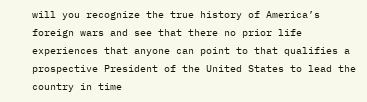will you recognize the true history of America’s foreign wars and see that there no prior life experiences that anyone can point to that qualifies a prospective President of the United States to lead the country in time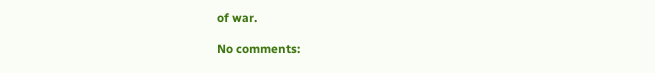of war.

No comments: